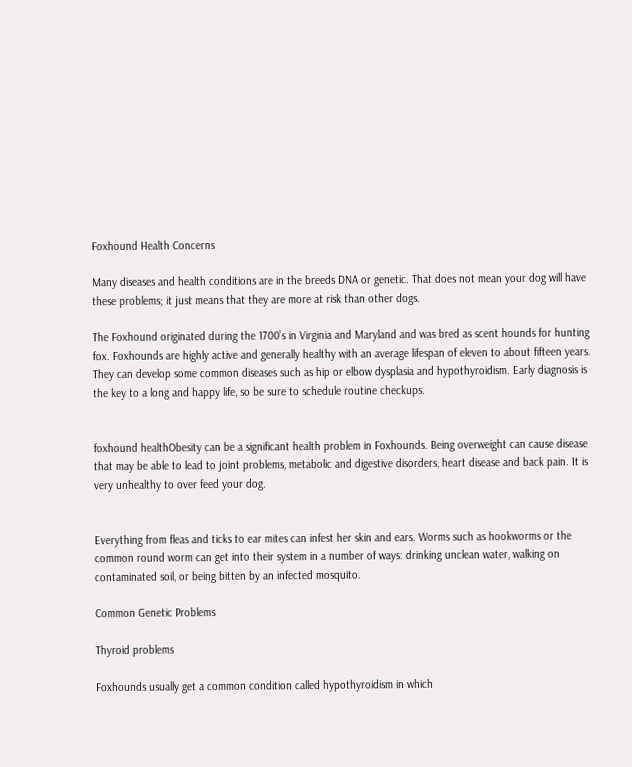Foxhound Health Concerns

Many diseases and health conditions are in the breeds DNA or genetic. That does not mean your dog will have these problems; it just means that they are more at risk than other dogs.

The Foxhound originated during the 1700’s in Virginia and Maryland and was bred as scent hounds for hunting fox. Foxhounds are highly active and generally healthy with an average lifespan of eleven to about fifteen years. They can develop some common diseases such as hip or elbow dysplasia and hypothyroidism. Early diagnosis is the key to a long and happy life, so be sure to schedule routine checkups.


foxhound healthObesity can be a significant health problem in Foxhounds. Being overweight can cause disease that may be able to lead to joint problems, metabolic and digestive disorders, heart disease and back pain. It is very unhealthy to over feed your dog.


Everything from fleas and ticks to ear mites can infest her skin and ears. Worms such as hookworms or the common round worm can get into their system in a number of ways: drinking unclean water, walking on contaminated soil, or being bitten by an infected mosquito.

Common Genetic Problems

Thyroid problems

Foxhounds usually get a common condition called hypothyroidism in which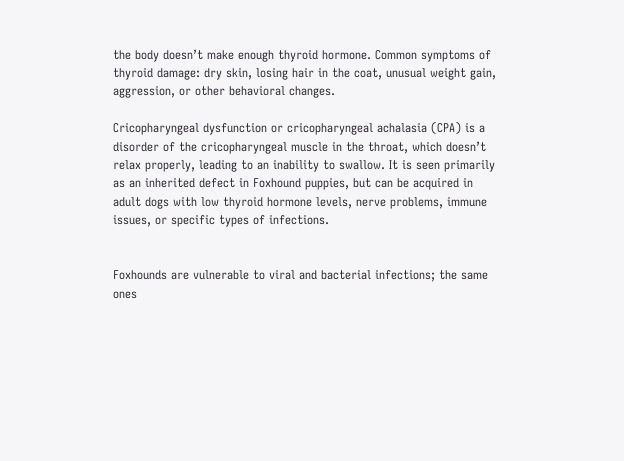the body doesn’t make enough thyroid hormone. Common symptoms of thyroid damage: dry skin, losing hair in the coat, unusual weight gain, aggression, or other behavioral changes.

Cricopharyngeal dysfunction or cricopharyngeal achalasia (CPA) is a disorder of the cricopharyngeal muscle in the throat, which doesn’t relax properly, leading to an inability to swallow. It is seen primarily as an inherited defect in Foxhound puppies, but can be acquired in adult dogs with low thyroid hormone levels, nerve problems, immune issues, or specific types of infections.


Foxhounds are vulnerable to viral and bacterial infections; the same ones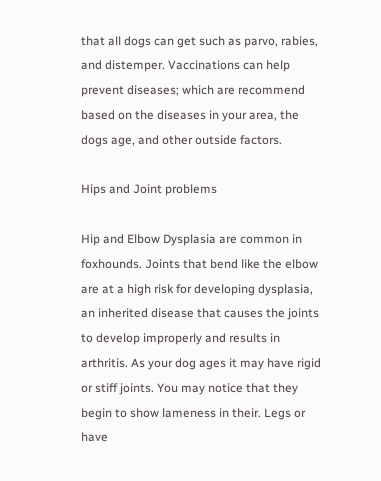that all dogs can get such as parvo, rabies, and distemper. Vaccinations can help prevent diseases; which are recommend based on the diseases in your area, the dogs age, and other outside factors.

Hips and Joint problems

Hip and Elbow Dysplasia are common in foxhounds. Joints that bend like the elbow are at a high risk for developing dysplasia, an inherited disease that causes the joints to develop improperly and results in arthritis. As your dog ages it may have rigid or stiff joints. You may notice that they begin to show lameness in their. Legs or have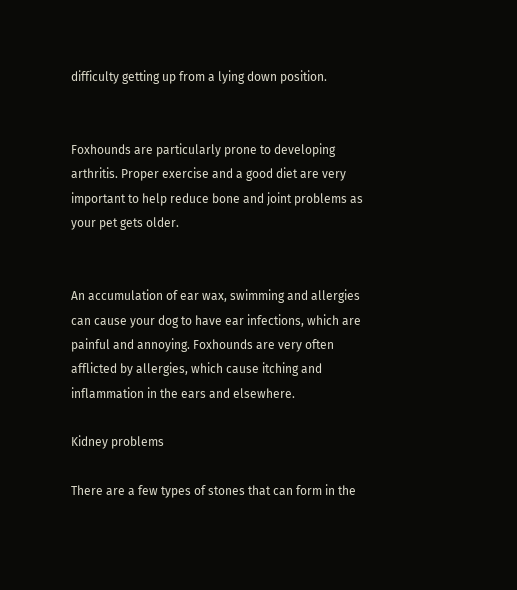difficulty getting up from a lying down position.


Foxhounds are particularly prone to developing arthritis. Proper exercise and a good diet are very important to help reduce bone and joint problems as your pet gets older.


An accumulation of ear wax, swimming and allergies can cause your dog to have ear infections, which are painful and annoying. Foxhounds are very often afflicted by allergies, which cause itching and inflammation in the ears and elsewhere.

Kidney problems

There are a few types of stones that can form in the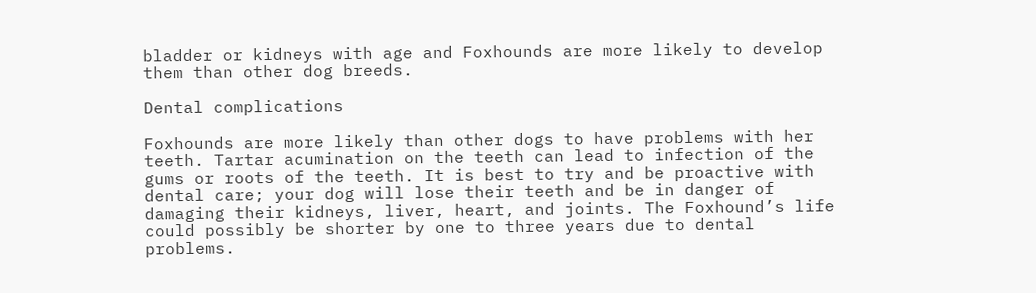bladder or kidneys with age and Foxhounds are more likely to develop them than other dog breeds.

Dental complications

Foxhounds are more likely than other dogs to have problems with her teeth. Tartar acumination on the teeth can lead to infection of the gums or roots of the teeth. It is best to try and be proactive with dental care; your dog will lose their teeth and be in danger of damaging their kidneys, liver, heart, and joints. The Foxhound’s life could possibly be shorter by one to three years due to dental problems.